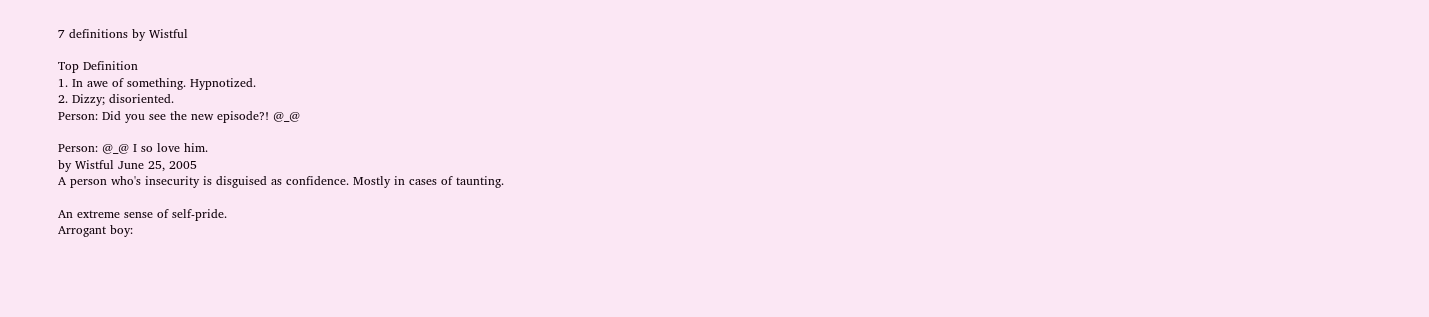7 definitions by Wistful

Top Definition
1. In awe of something. Hypnotized.
2. Dizzy; disoriented.
Person: Did you see the new episode?! @_@

Person: @_@ I so love him.
by Wistful June 25, 2005
A person who's insecurity is disguised as confidence. Mostly in cases of taunting.

An extreme sense of self-pride.
Arrogant boy: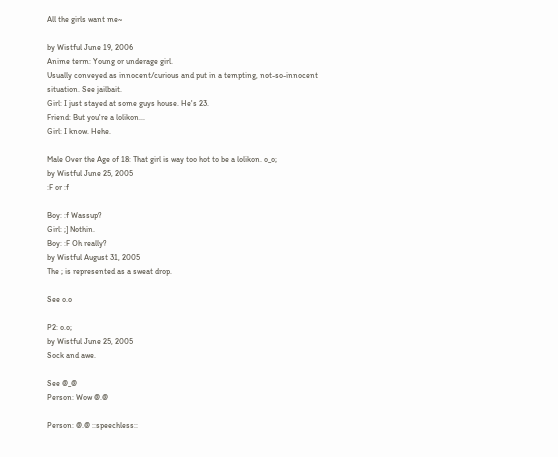All the girls want me~

by Wistful June 19, 2006
Anime term: Young or underage girl.
Usually conveyed as innocent/curious and put in a tempting, not-so-innocent situation. See jailbait.
Girl: I just stayed at some guys house. He's 23.
Friend: But you're a lolikon...
Girl: I know. Hehe.

Male Over the Age of 18: That girl is way too hot to be a lolikon. o_o;
by Wistful June 25, 2005
:F or :f

Boy: :f Wassup?
Girl: ;] Nothin.
Boy: :F Oh really?
by Wistful August 31, 2005
The ; is represented as a sweat drop.

See o.o

P2: o.o;
by Wistful June 25, 2005
Sock and awe.

See @_@
Person: Wow @.@

Person: @.@ ::speechless::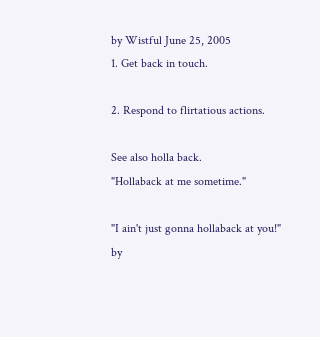by Wistful June 25, 2005
1. Get back in touch.

2. Respond to flirtatious actions.

See also holla back.
"Hollaback at me sometime."

"I ain't just gonna hollaback at you!"
by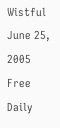Wistful June 25, 2005
Free Daily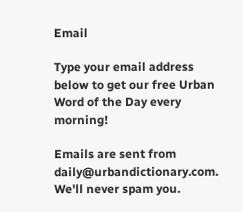Email

Type your email address below to get our free Urban Word of the Day every morning!

Emails are sent from daily@urbandictionary.com. We'll never spam you.